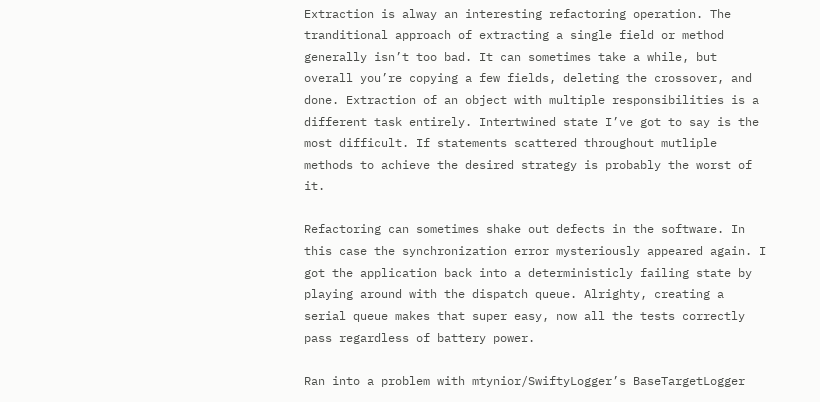Extraction is alway an interesting refactoring operation. The tranditional approach of extracting a single field or method generally isn’t too bad. It can sometimes take a while, but overall you’re copying a few fields, deleting the crossover, and done. Extraction of an object with multiple responsibilities is a different task entirely. Intertwined state I’ve got to say is the most difficult. If statements scattered throughout mutliple methods to achieve the desired strategy is probably the worst of it.

Refactoring can sometimes shake out defects in the software. In this case the synchronization error mysteriously appeared again. I got the application back into a deterministicly failing state by playing around with the dispatch queue. Alrighty, creating a serial queue makes that super easy, now all the tests correctly pass regardless of battery power.

Ran into a problem with mtynior/SwiftyLogger’s BaseTargetLogger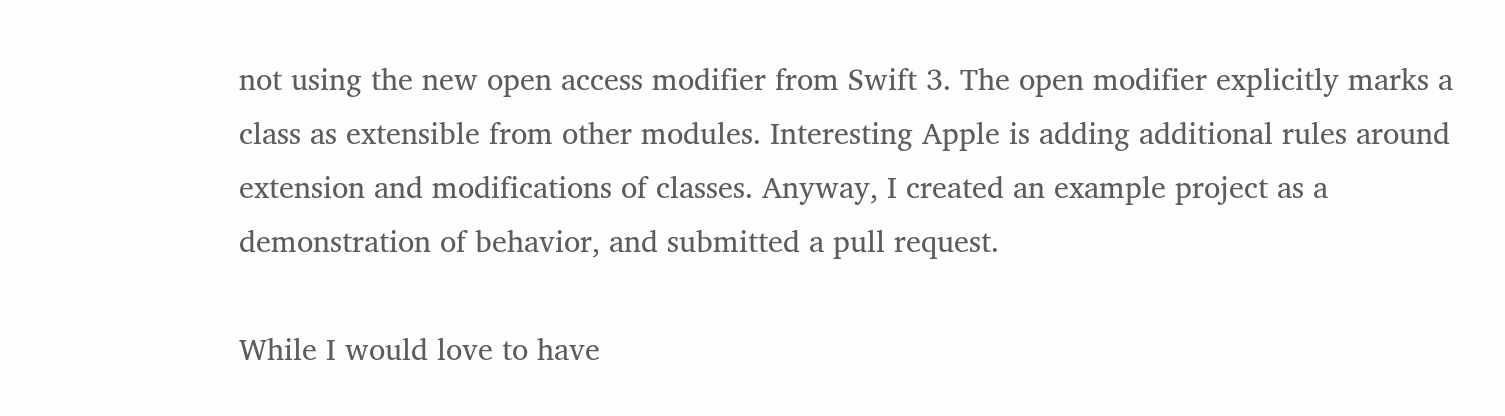not using the new open access modifier from Swift 3. The open modifier explicitly marks a class as extensible from other modules. Interesting Apple is adding additional rules around extension and modifications of classes. Anyway, I created an example project as a demonstration of behavior, and submitted a pull request.

While I would love to have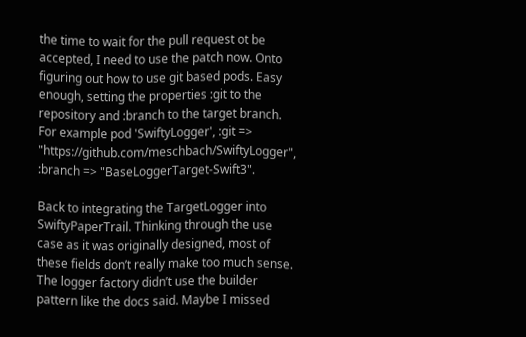the time to wait for the pull request ot be accepted, I need to use the patch now. Onto figuring out how to use git based pods. Easy enough, setting the properties :git to the repository and :branch to the target branch. For example pod 'SwiftyLogger', :git => "https://github.com/meschbach/SwiftyLogger", :branch => "BaseLoggerTarget-Swift3".

Back to integrating the TargetLogger into SwiftyPaperTrail. Thinking through the use case as it was originally designed, most of these fields don’t really make too much sense. The logger factory didn’t use the builder pattern like the docs said. Maybe I missed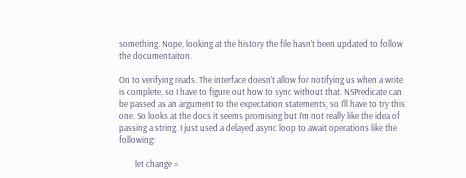something. Nope, looking at the history the file hasn’t been updated to follow the documentaiton.

On to verifying reads. The interface doesn’t allow for notifying us when a write is complete, so I have to figure out how to sync without that. NSPredicate can be passed as an argument to the expectation statements, so I’ll have to try this one. So looks at the docs it seems promising but I’m not really like the idea of passing a string. I just used a delayed async loop to await operations like the following:

        let change =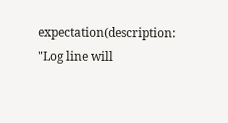expectation(description: "Log line will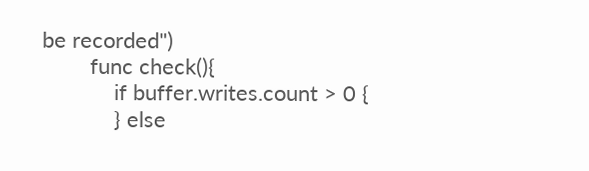be recorded")
        func check(){
            if buffer.writes.count > 0 {
            } else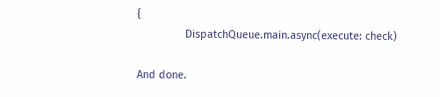{
                DispatchQueue.main.async(execute: check)

And done.